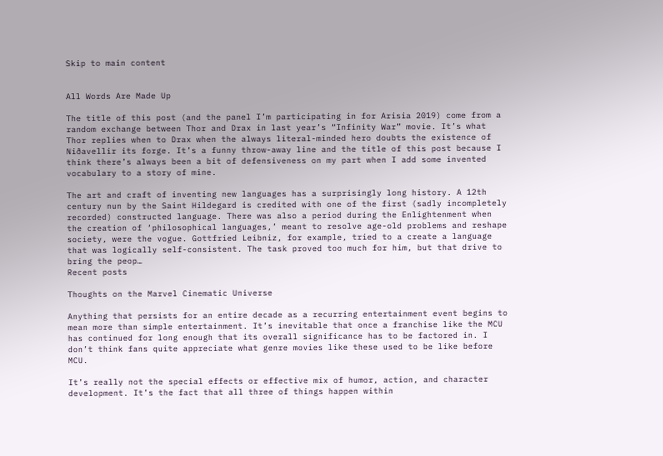Skip to main content


All Words Are Made Up

The title of this post (and the panel I’m participating in for Arisia 2019) come from a random exchange between Thor and Drax in last year’s “Infinity War” movie. It’s what Thor replies when to Drax when the always literal-minded hero doubts the existence of Niðavellir its forge. It’s a funny throw-away line and the title of this post because I think there’s always been a bit of defensiveness on my part when I add some invented vocabulary to a story of mine.

The art and craft of inventing new languages has a surprisingly long history. A 12th century nun by the Saint Hildegard is credited with one of the first (sadly incompletely recorded) constructed language. There was also a period during the Enlightenment when the creation of ‘philosophical languages,’ meant to resolve age-old problems and reshape society, were the vogue. Gottfried Leibniz, for example, tried to a create a language that was logically self-consistent. The task proved too much for him, but that drive to bring the peop…
Recent posts

Thoughts on the Marvel Cinematic Universe

Anything that persists for an entire decade as a recurring entertainment event begins to mean more than simple entertainment. It’s inevitable that once a franchise like the MCU has continued for long enough that its overall significance has to be factored in. I don’t think fans quite appreciate what genre movies like these used to be like before MCU.

It’s really not the special effects or effective mix of humor, action, and character development. It’s the fact that all three of things happen within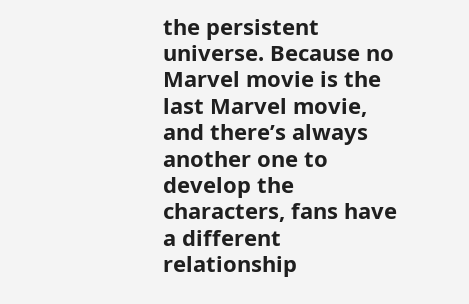the persistent universe. Because no Marvel movie is the last Marvel movie, and there’s always another one to develop the characters, fans have a different relationship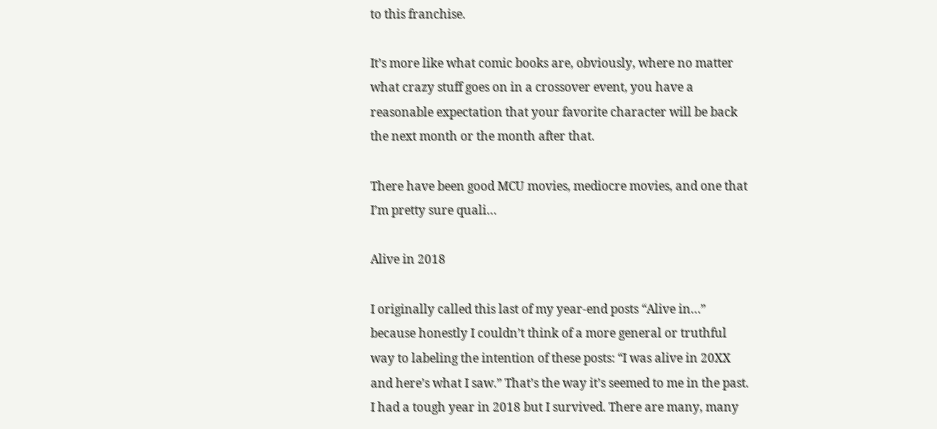to this franchise.

It’s more like what comic books are, obviously, where no matter what crazy stuff goes on in a crossover event, you have a reasonable expectation that your favorite character will be back the next month or the month after that.

There have been good MCU movies, mediocre movies, and one that I’m pretty sure quali…

Alive in 2018

I originally called this last of my year-end posts “Alive in…” because honestly I couldn’t think of a more general or truthful way to labeling the intention of these posts: “I was alive in 20XX and here’s what I saw.” That’s the way it’s seemed to me in the past.
I had a tough year in 2018 but I survived. There are many, many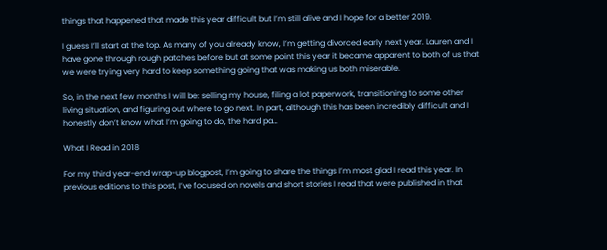things that happened that made this year difficult but I’m still alive and I hope for a better 2019.

I guess I’ll start at the top. As many of you already know, I’m getting divorced early next year. Lauren and I have gone through rough patches before but at some point this year it became apparent to both of us that we were trying very hard to keep something going that was making us both miserable.

So, in the next few months I will be: selling my house, filing a lot paperwork, transitioning to some other living situation, and figuring out where to go next. In part, although this has been incredibly difficult and I honestly don’t know what I’m going to do, the hard pa…

What I Read in 2018

For my third year-end wrap-up blogpost, I’m going to share the things I’m most glad I read this year. In previous editions to this post, I’ve focused on novels and short stories I read that were published in that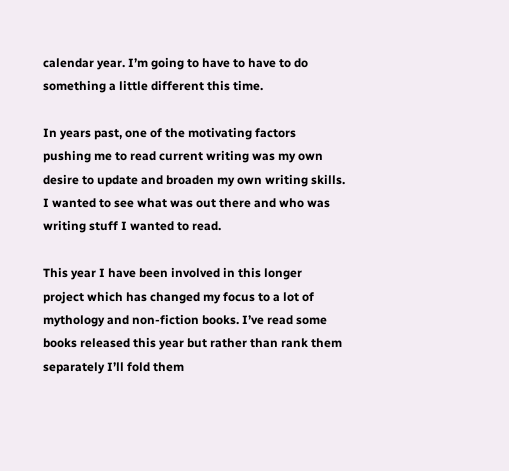calendar year. I’m going to have to have to do something a little different this time.

In years past, one of the motivating factors pushing me to read current writing was my own desire to update and broaden my own writing skills. I wanted to see what was out there and who was writing stuff I wanted to read.

This year I have been involved in this longer project which has changed my focus to a lot of mythology and non-fiction books. I’ve read some books released this year but rather than rank them separately I’ll fold them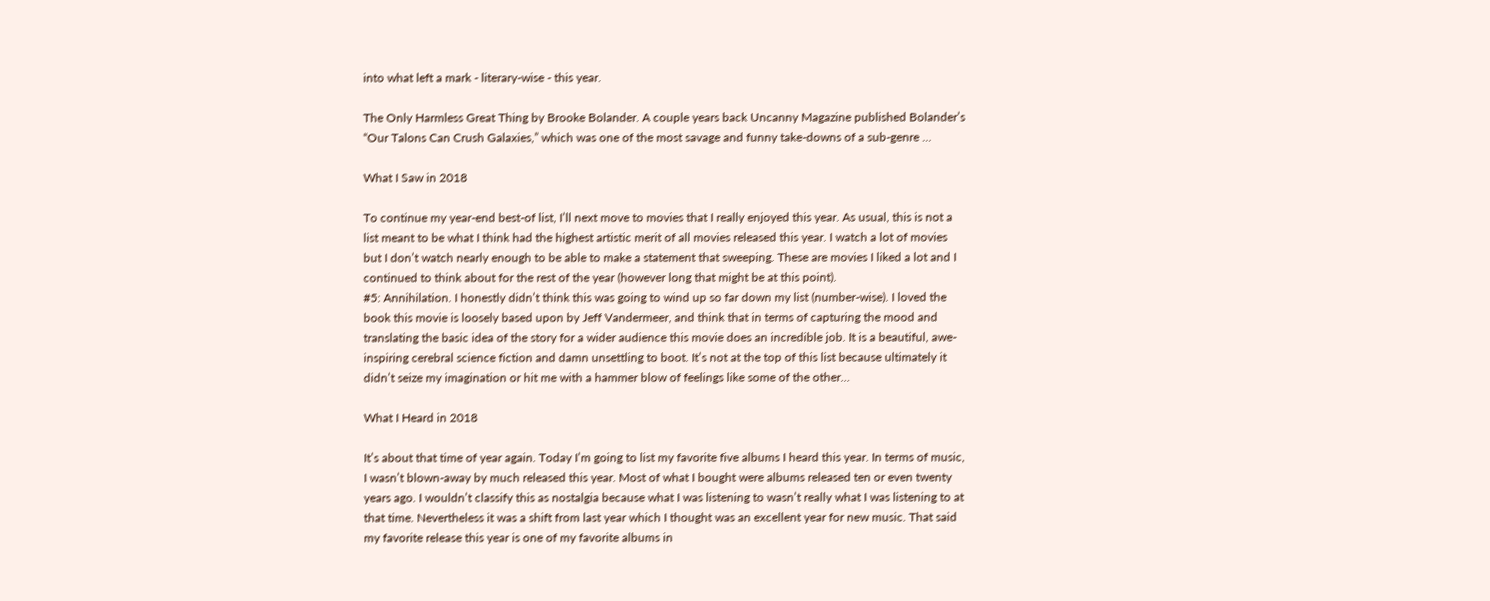into what left a mark - literary-wise - this year.

The Only Harmless Great Thing by Brooke Bolander. A couple years back Uncanny Magazine published Bolander’s “Our Talons Can Crush Galaxies,” which was one of the most savage and funny take-downs of a sub-genre …

What I Saw in 2018

To continue my year-end best-of list, I’ll next move to movies that I really enjoyed this year. As usual, this is not a list meant to be what I think had the highest artistic merit of all movies released this year. I watch a lot of movies but I don’t watch nearly enough to be able to make a statement that sweeping. These are movies I liked a lot and I continued to think about for the rest of the year (however long that might be at this point).
#5: Annihilation. I honestly didn’t think this was going to wind up so far down my list (number-wise). I loved the book this movie is loosely based upon by Jeff Vandermeer, and think that in terms of capturing the mood and translating the basic idea of the story for a wider audience this movie does an incredible job. It is a beautiful, awe-inspiring cerebral science fiction and damn unsettling to boot. It’s not at the top of this list because ultimately it didn’t seize my imagination or hit me with a hammer blow of feelings like some of the other…

What I Heard in 2018

It’s about that time of year again. Today I’m going to list my favorite five albums I heard this year. In terms of music, I wasn’t blown-away by much released this year. Most of what I bought were albums released ten or even twenty years ago. I wouldn’t classify this as nostalgia because what I was listening to wasn’t really what I was listening to at that time. Nevertheless it was a shift from last year which I thought was an excellent year for new music. That said my favorite release this year is one of my favorite albums in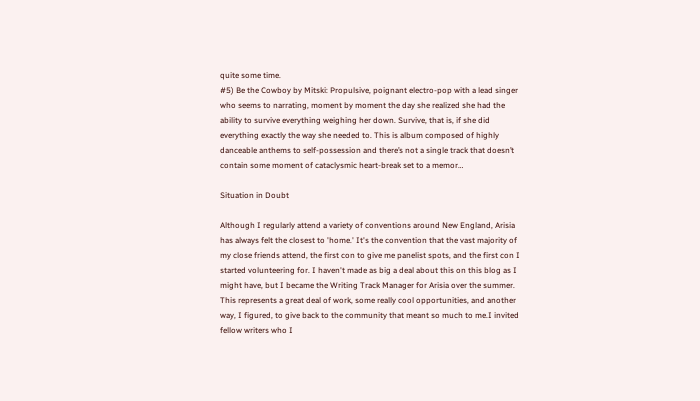quite some time.
#5) Be the Cowboy by Mitski: Propulsive, poignant electro-pop with a lead singer who seems to narrating, moment by moment the day she realized she had the ability to survive everything weighing her down. Survive, that is, if she did everything exactly the way she needed to. This is album composed of highly danceable anthems to self-possession and there’s not a single track that doesn’t contain some moment of cataclysmic heart-break set to a memor…

Situation in Doubt

Although I regularly attend a variety of conventions around New England, Arisia has always felt the closest to 'home.' It's the convention that the vast majority of my close friends attend, the first con to give me panelist spots, and the first con I started volunteering for. I haven't made as big a deal about this on this blog as I might have, but I became the Writing Track Manager for Arisia over the summer. This represents a great deal of work, some really cool opportunities, and another way, I figured, to give back to the community that meant so much to me.I invited fellow writers who I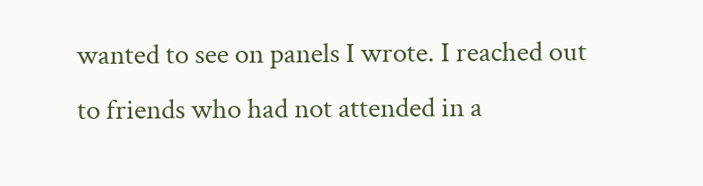wanted to see on panels I wrote. I reached out to friends who had not attended in a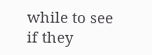while to see if they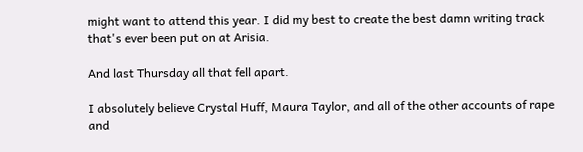might want to attend this year. I did my best to create the best damn writing track that's ever been put on at Arisia.

And last Thursday all that fell apart.

I absolutely believe Crystal Huff, Maura Taylor, and all of the other accounts of rape and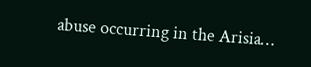abuse occurring in the Arisia…